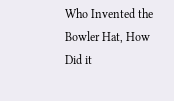Who Invented the Bowler Hat, How Did it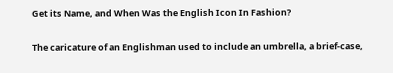Get its Name, and When Was the English Icon In Fashion?

The caricature of an Englishman used to include an umbrella, a brief-case,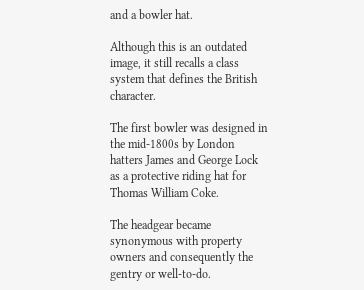and a bowler hat.

Although this is an outdated image, it still recalls a class system that defines the British character.

The first bowler was designed in the mid-1800s by London hatters James and George Lock as a protective riding hat for Thomas William Coke.

The headgear became synonymous with property owners and consequently the gentry or well-to-do.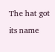The hat got its name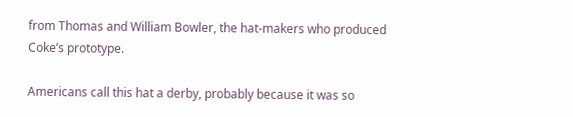from Thomas and William Bowler, the hat-makers who produced Coke’s prototype.

Americans call this hat a derby, probably because it was so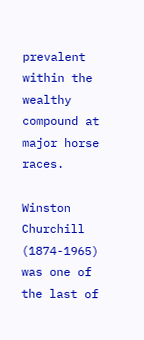prevalent within the wealthy compound at major horse races.

Winston Churchill (1874-1965) was one of the last of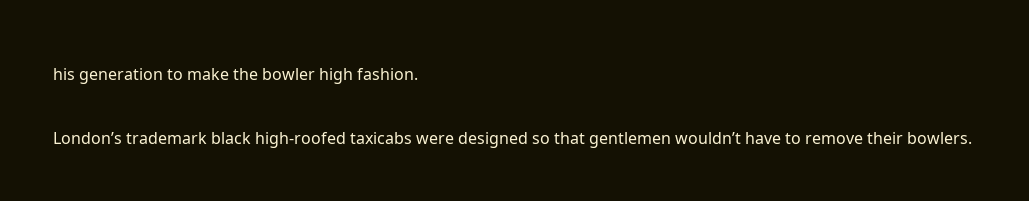his generation to make the bowler high fashion.

London’s trademark black high-roofed taxicabs were designed so that gentlemen wouldn’t have to remove their bowlers.